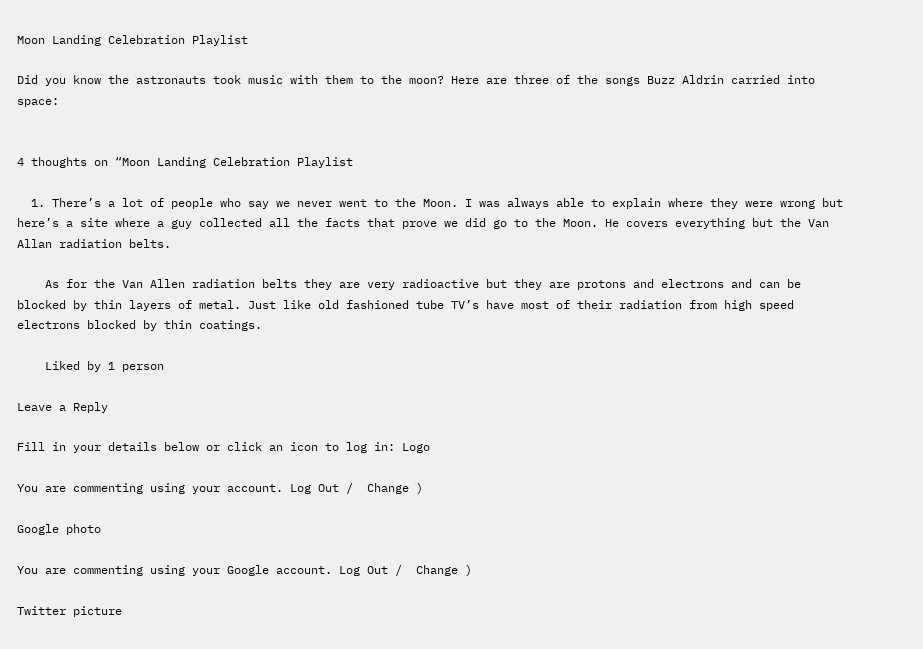Moon Landing Celebration Playlist

Did you know the astronauts took music with them to the moon? Here are three of the songs Buzz Aldrin carried into space:


4 thoughts on “Moon Landing Celebration Playlist

  1. There’s a lot of people who say we never went to the Moon. I was always able to explain where they were wrong but here’s a site where a guy collected all the facts that prove we did go to the Moon. He covers everything but the Van Allan radiation belts.

    As for the Van Allen radiation belts they are very radioactive but they are protons and electrons and can be blocked by thin layers of metal. Just like old fashioned tube TV’s have most of their radiation from high speed electrons blocked by thin coatings.

    Liked by 1 person

Leave a Reply

Fill in your details below or click an icon to log in: Logo

You are commenting using your account. Log Out /  Change )

Google photo

You are commenting using your Google account. Log Out /  Change )

Twitter picture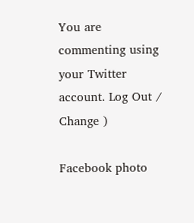You are commenting using your Twitter account. Log Out /  Change )

Facebook photo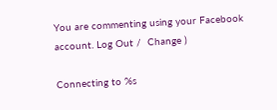You are commenting using your Facebook account. Log Out /  Change )

Connecting to %s